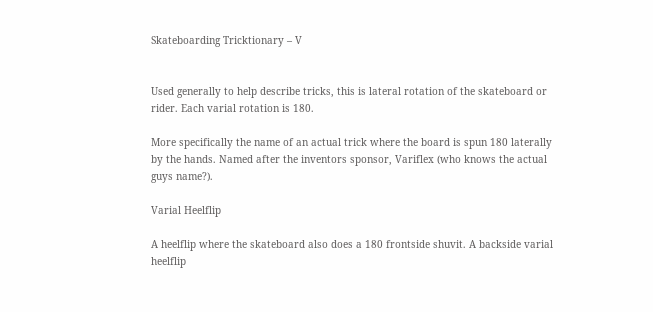Skateboarding Tricktionary – V


Used generally to help describe tricks, this is lateral rotation of the skateboard or rider. Each varial rotation is 180.

More specifically the name of an actual trick where the board is spun 180 laterally by the hands. Named after the inventors sponsor, Variflex (who knows the actual guys name?).

Varial Heelflip

A heelflip where the skateboard also does a 180 frontside shuvit. A backside varial heelflip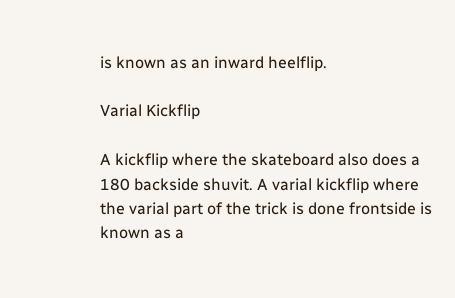is known as an inward heelflip.

Varial Kickflip

A kickflip where the skateboard also does a 180 backside shuvit. A varial kickflip where the varial part of the trick is done frontside is known as a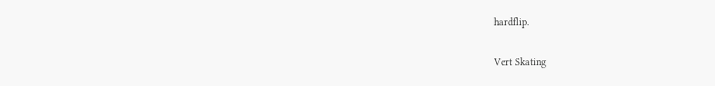hardflip.

Vert Skating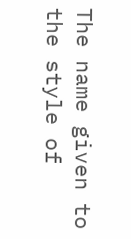The name given to the style of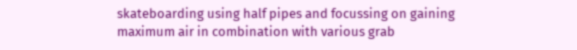skateboarding using half pipes and focussing on gaining maximum air in combination with various grab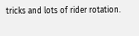tricks and lots of rider rotation.